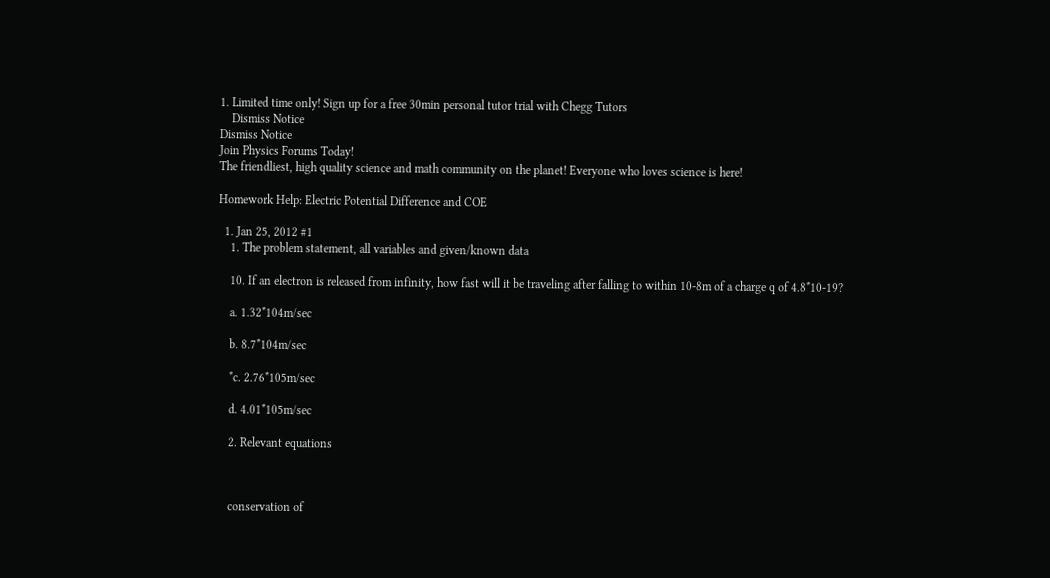1. Limited time only! Sign up for a free 30min personal tutor trial with Chegg Tutors
    Dismiss Notice
Dismiss Notice
Join Physics Forums Today!
The friendliest, high quality science and math community on the planet! Everyone who loves science is here!

Homework Help: Electric Potential Difference and COE

  1. Jan 25, 2012 #1
    1. The problem statement, all variables and given/known data

    10. If an electron is released from infinity, how fast will it be traveling after falling to within 10-8m of a charge q of 4.8*10-19?

    a. 1.32*104m/sec

    b. 8.7*104m/sec

    *c. 2.76*105m/sec

    d. 4.01*105m/sec

    2. Relevant equations



    conservation of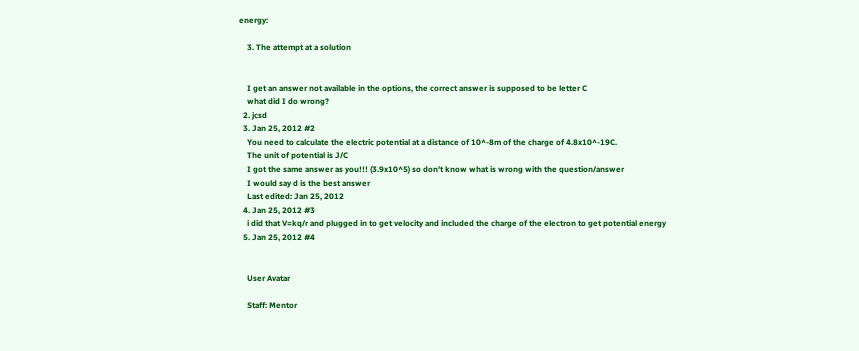energy:

    3. The attempt at a solution


    I get an answer not available in the options, the correct answer is supposed to be letter C
    what did I do wrong?
  2. jcsd
  3. Jan 25, 2012 #2
    You need to calculate the electric potential at a distance of 10^-8m of the charge of 4.8x10^-19C.
    The unit of potential is J/C
    I got the same answer as you!!! (3.9x10^5) so don't know what is wrong with the question/answer
    I would say d is the best answer
    Last edited: Jan 25, 2012
  4. Jan 25, 2012 #3
    i did that V=kq/r and plugged in to get velocity and included the charge of the electron to get potential energy
  5. Jan 25, 2012 #4


    User Avatar

    Staff: Mentor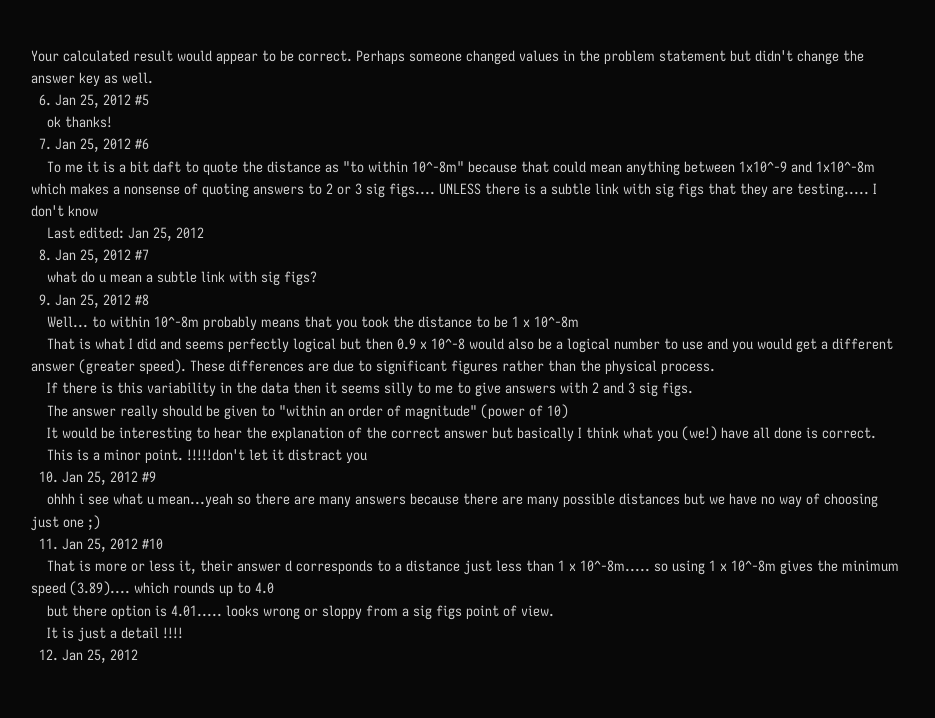Your calculated result would appear to be correct. Perhaps someone changed values in the problem statement but didn't change the answer key as well.
  6. Jan 25, 2012 #5
    ok thanks!
  7. Jan 25, 2012 #6
    To me it is a bit daft to quote the distance as "to within 10^-8m" because that could mean anything between 1x10^-9 and 1x10^-8m which makes a nonsense of quoting answers to 2 or 3 sig figs.... UNLESS there is a subtle link with sig figs that they are testing..... I don't know
    Last edited: Jan 25, 2012
  8. Jan 25, 2012 #7
    what do u mean a subtle link with sig figs?
  9. Jan 25, 2012 #8
    Well... to within 10^-8m probably means that you took the distance to be 1 x 10^-8m
    That is what I did and seems perfectly logical but then 0.9 x 10^-8 would also be a logical number to use and you would get a different answer (greater speed). These differences are due to significant figures rather than the physical process.
    If there is this variability in the data then it seems silly to me to give answers with 2 and 3 sig figs.
    The answer really should be given to "within an order of magnitude" (power of 10)
    It would be interesting to hear the explanation of the correct answer but basically I think what you (we!) have all done is correct.
    This is a minor point. !!!!!don't let it distract you
  10. Jan 25, 2012 #9
    ohhh i see what u mean...yeah so there are many answers because there are many possible distances but we have no way of choosing just one ;)
  11. Jan 25, 2012 #10
    That is more or less it, their answer d corresponds to a distance just less than 1 x 10^-8m..... so using 1 x 10^-8m gives the minimum speed (3.89).... which rounds up to 4.0
    but there option is 4.01..... looks wrong or sloppy from a sig figs point of view.
    It is just a detail !!!!
  12. Jan 25, 2012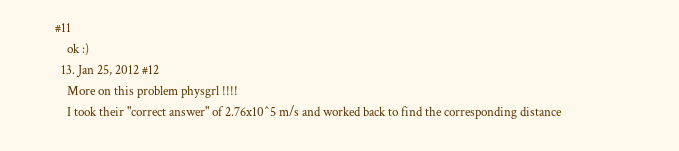#11
    ok :)
  13. Jan 25, 2012 #12
    More on this problem physgrl !!!!
    I took their "correct answer" of 2.76x10^5 m/s and worked back to find the corresponding distance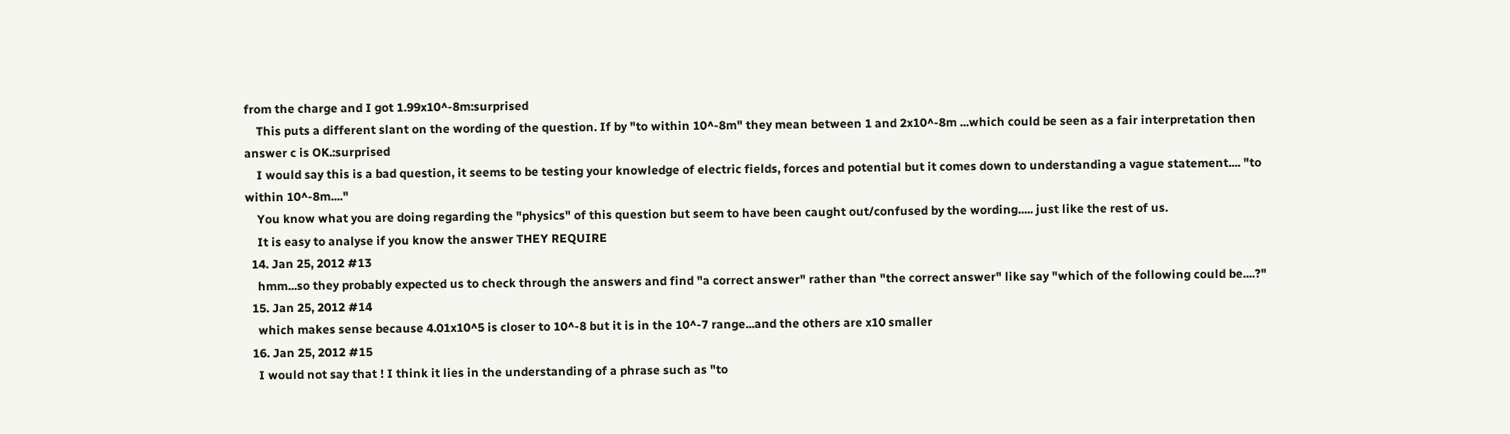from the charge and I got 1.99x10^-8m:surprised
    This puts a different slant on the wording of the question. If by "to within 10^-8m" they mean between 1 and 2x10^-8m ...which could be seen as a fair interpretation then answer c is OK.:surprised
    I would say this is a bad question, it seems to be testing your knowledge of electric fields, forces and potential but it comes down to understanding a vague statement.... "to within 10^-8m...."
    You know what you are doing regarding the "physics" of this question but seem to have been caught out/confused by the wording..... just like the rest of us.
    It is easy to analyse if you know the answer THEY REQUIRE
  14. Jan 25, 2012 #13
    hmm...so they probably expected us to check through the answers and find "a correct answer" rather than "the correct answer" like say "which of the following could be....?"
  15. Jan 25, 2012 #14
    which makes sense because 4.01x10^5 is closer to 10^-8 but it is in the 10^-7 range...and the others are x10 smaller
  16. Jan 25, 2012 #15
    I would not say that ! I think it lies in the understanding of a phrase such as "to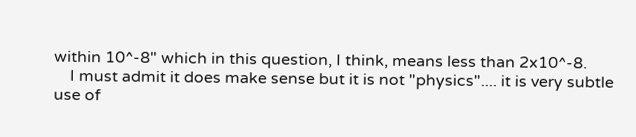within 10^-8" which in this question, I think, means less than 2x10^-8.
    I must admit it does make sense but it is not "physics".... it is very subtle use of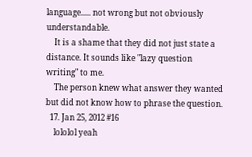language..... not wrong but not obviously understandable.
    It is a shame that they did not just state a distance. It sounds like "lazy question writing" to me.
    The person knew what answer they wanted but did not know how to phrase the question.
  17. Jan 25, 2012 #16
    lololol yeah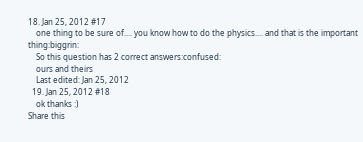18. Jan 25, 2012 #17
    one thing to be sure of.... you know how to do the physics.... and that is the important thing:biggrin:
    So this question has 2 correct answers:confused:
    ours and theirs
    Last edited: Jan 25, 2012
  19. Jan 25, 2012 #18
    ok thanks :)
Share this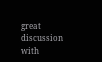great discussion with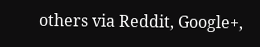others via Reddit, Google+,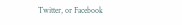Twitter, or Facebook